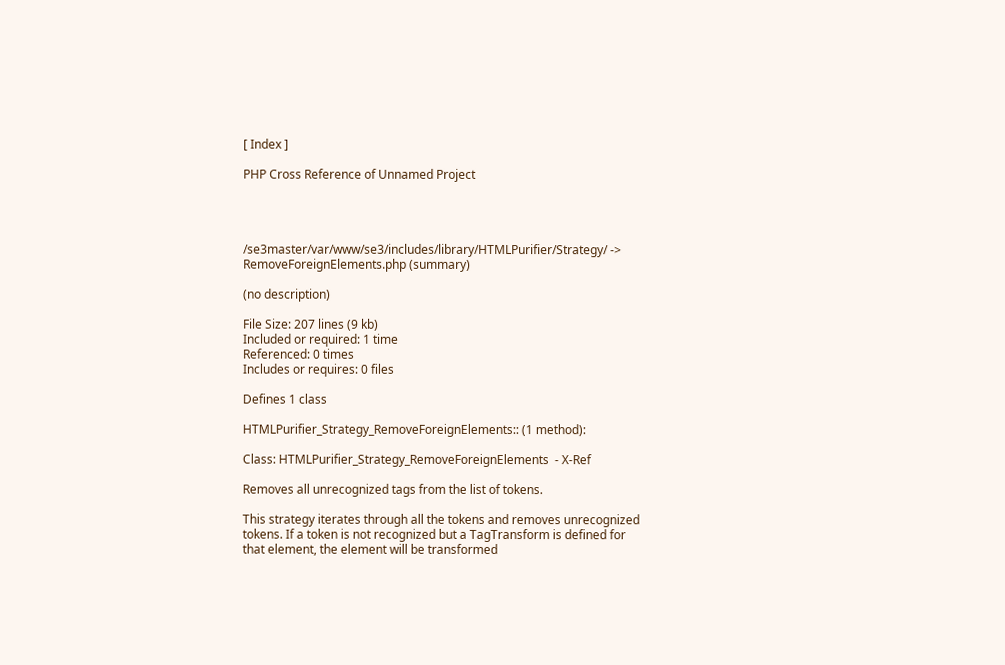[ Index ]

PHP Cross Reference of Unnamed Project




/se3master/var/www/se3/includes/library/HTMLPurifier/Strategy/ -> RemoveForeignElements.php (summary)

(no description)

File Size: 207 lines (9 kb)
Included or required: 1 time
Referenced: 0 times
Includes or requires: 0 files

Defines 1 class

HTMLPurifier_Strategy_RemoveForeignElements:: (1 method):

Class: HTMLPurifier_Strategy_RemoveForeignElements  - X-Ref

Removes all unrecognized tags from the list of tokens.

This strategy iterates through all the tokens and removes unrecognized
tokens. If a token is not recognized but a TagTransform is defined for
that element, the element will be transformed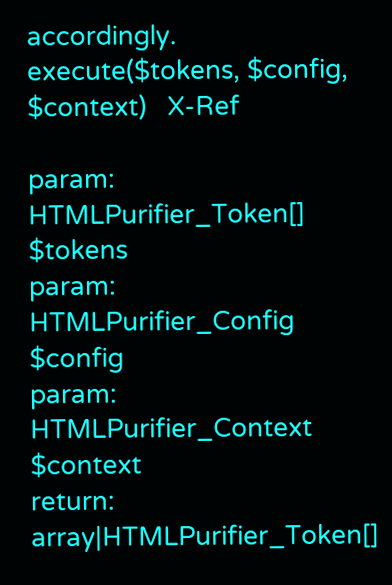accordingly.
execute($tokens, $config, $context)   X-Ref

param: HTMLPurifier_Token[] $tokens
param: HTMLPurifier_Config $config
param: HTMLPurifier_Context $context
return: array|HTMLPurifier_Token[]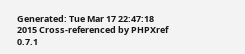Generated: Tue Mar 17 22:47:18 2015 Cross-referenced by PHPXref 0.7.1